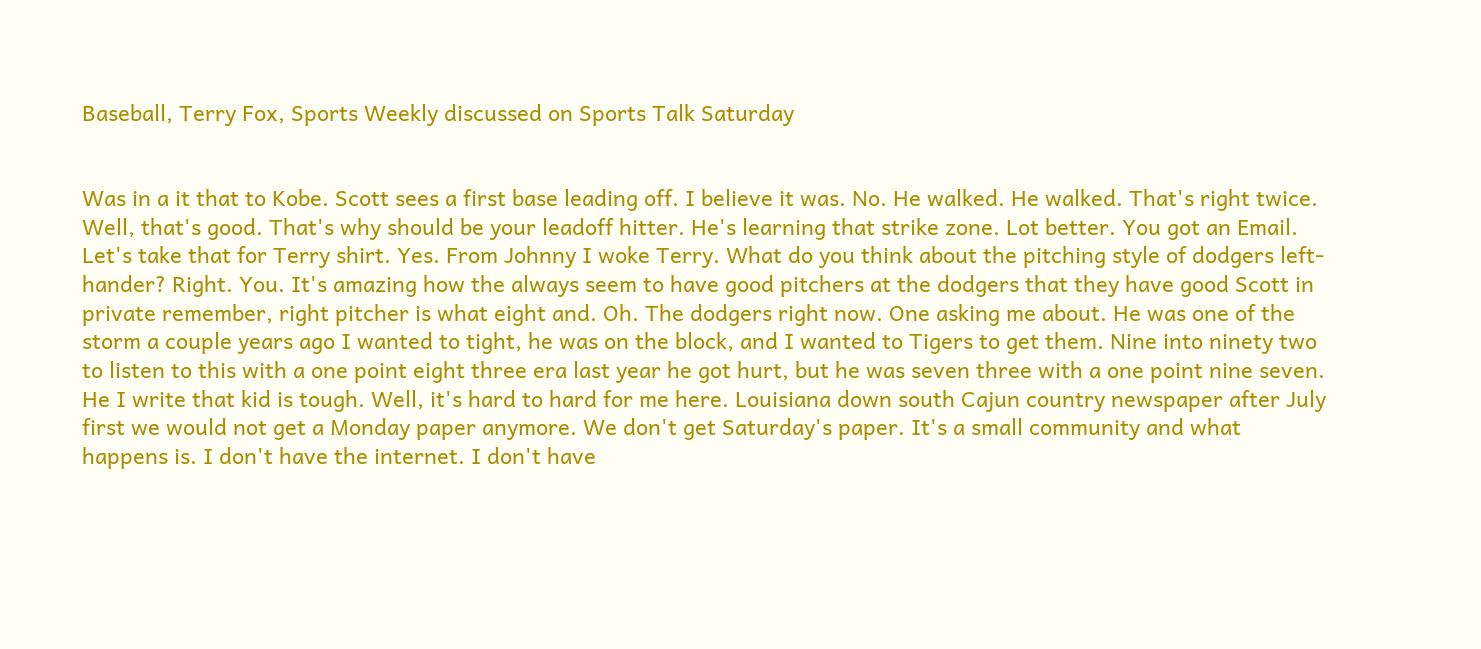Baseball, Terry Fox, Sports Weekly discussed on Sports Talk Saturday


Was in a it that to Kobe. Scott sees a first base leading off. I believe it was. No. He walked. He walked. That's right twice. Well, that's good. That's why should be your leadoff hitter. He's learning that strike zone. Lot better. You got an Email. Let's take that for Terry shirt. Yes. From Johnny I woke Terry. What do you think about the pitching style of dodgers left-hander? Right. You. It's amazing how the always seem to have good pitchers at the dodgers that they have good Scott in private remember, right pitcher is what eight and. Oh. The dodgers right now. One asking me about. He was one of the storm a couple years ago I wanted to tight, he was on the block, and I wanted to Tigers to get them. Nine into ninety two to listen to this with a one point eight three era last year he got hurt, but he was seven three with a one point nine seven. He I write that kid is tough. Well, it's hard to hard for me here. Louisiana down south Cajun country newspaper after July first we would not get a Monday paper anymore. We don't get Saturday's paper. It's a small community and what happens is. I don't have the internet. I don't have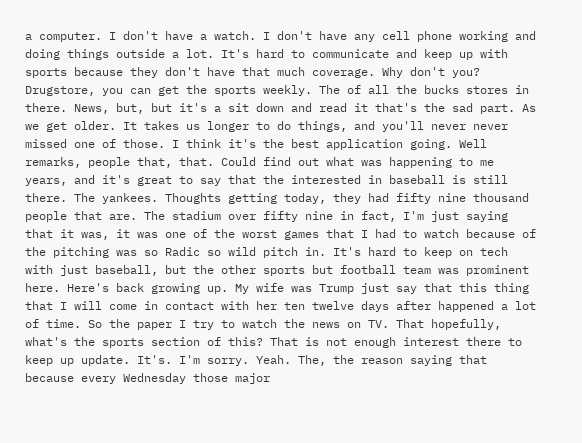a computer. I don't have a watch. I don't have any cell phone working and doing things outside a lot. It's hard to communicate and keep up with sports because they don't have that much coverage. Why don't you? Drugstore, you can get the sports weekly. The of all the bucks stores in there. News, but, but it's a sit down and read it that's the sad part. As we get older. It takes us longer to do things, and you'll never never missed one of those. I think it's the best application going. Well remarks, people that, that. Could find out what was happening to me years, and it's great to say that the interested in baseball is still there. The yankees. Thoughts getting today, they had fifty nine thousand people that are. The stadium over fifty nine in fact, I'm just saying that it was, it was one of the worst games that I had to watch because of the pitching was so Radic so wild pitch in. It's hard to keep on tech with just baseball, but the other sports but football team was prominent here. Here's back growing up. My wife was Trump just say that this thing that I will come in contact with her ten twelve days after happened a lot of time. So the paper I try to watch the news on TV. That hopefully, what's the sports section of this? That is not enough interest there to keep up update. It's. I'm sorry. Yeah. The, the reason saying that because every Wednesday those major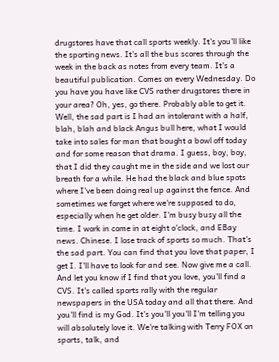drugstores have that call sports weekly. It's you'll like the sporting news. It's all the bus scores through the week in the back as notes from every team. It's a beautiful publication. Comes on every Wednesday. Do you have you have like CVS rather drugstores there in your area? Oh, yes, go there. Probably able to get it. Well, the sad part is I had an intolerant with a half, blah, blah and black Angus bull here, what I would take into sales for man that bought a bowl off today and for some reason that drama. I guess, boy, boy, that I did they caught me in the side and we lost our breath for a while. He had the black and blue spots where I've been doing real up against the fence. And sometimes we forget where we're supposed to do, especially when he get older. I'm busy busy all the time. I work in come in at eight o'clock, and EBay news. Chinese. I lose track of sports so much. That's the sad part. You can find that you love that paper, I get I. I'll have to look for and see. Now give me a call. And let you know if I find that you love, you'll find a CVS. It's called sports rally with the regular newspapers in the USA today and all that there. And you'll find is my God. It's you'll you'll I'm telling you will absolutely love it. We're talking with Terry FOX on sports, talk, and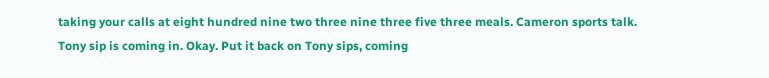taking your calls at eight hundred nine two three nine three five three meals. Cameron sports talk. Tony sip is coming in. Okay. Put it back on Tony sips, coming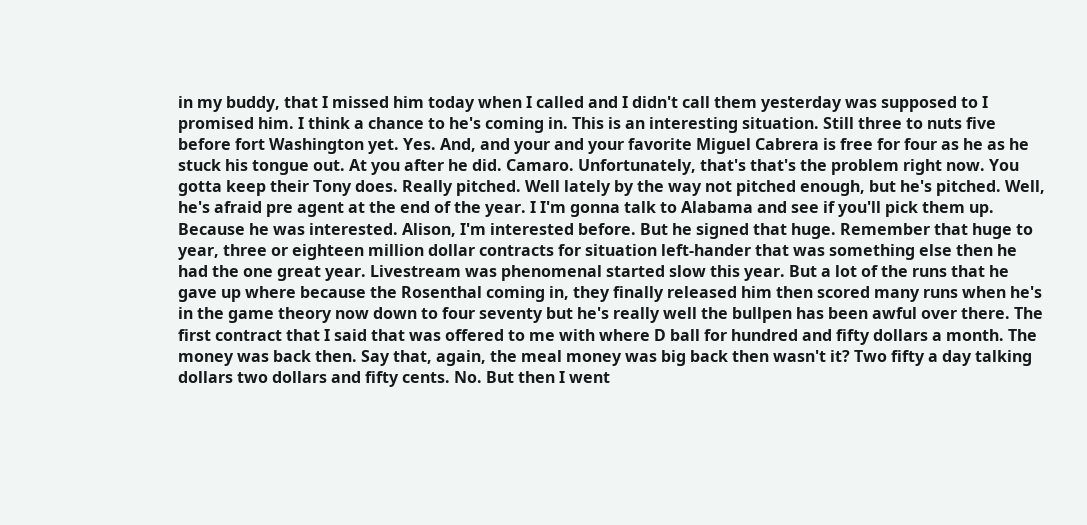in my buddy, that I missed him today when I called and I didn't call them yesterday was supposed to I promised him. I think a chance to he's coming in. This is an interesting situation. Still three to nuts five before fort Washington yet. Yes. And, and your and your favorite Miguel Cabrera is free for four as he as he stuck his tongue out. At you after he did. Camaro. Unfortunately, that's that's the problem right now. You gotta keep their Tony does. Really pitched. Well lately by the way not pitched enough, but he's pitched. Well, he's afraid pre agent at the end of the year. I I'm gonna talk to Alabama and see if you'll pick them up. Because he was interested. Alison, I'm interested before. But he signed that huge. Remember that huge to year, three or eighteen million dollar contracts for situation left-hander that was something else then he had the one great year. Livestream was phenomenal started slow this year. But a lot of the runs that he gave up where because the Rosenthal coming in, they finally released him then scored many runs when he's in the game theory now down to four seventy but he's really well the bullpen has been awful over there. The first contract that I said that was offered to me with where D ball for hundred and fifty dollars a month. The money was back then. Say that, again, the meal money was big back then wasn't it? Two fifty a day talking dollars two dollars and fifty cents. No. But then I went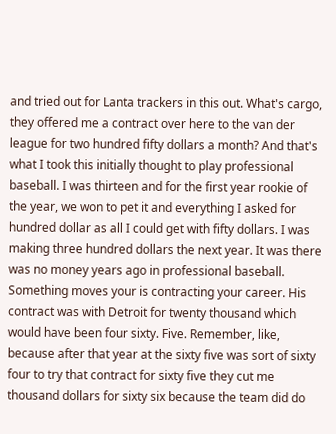and tried out for Lanta trackers in this out. What's cargo, they offered me a contract over here to the van der league for two hundred fifty dollars a month? And that's what I took this initially thought to play professional baseball. I was thirteen and for the first year rookie of the year, we won to pet it and everything I asked for hundred dollar as all I could get with fifty dollars. I was making three hundred dollars the next year. It was there was no money years ago in professional baseball. Something moves your is contracting your career. His contract was with Detroit for twenty thousand which would have been four sixty. Five. Remember, like, because after that year at the sixty five was sort of sixty four to try that contract for sixty five they cut me thousand dollars for sixty six because the team did do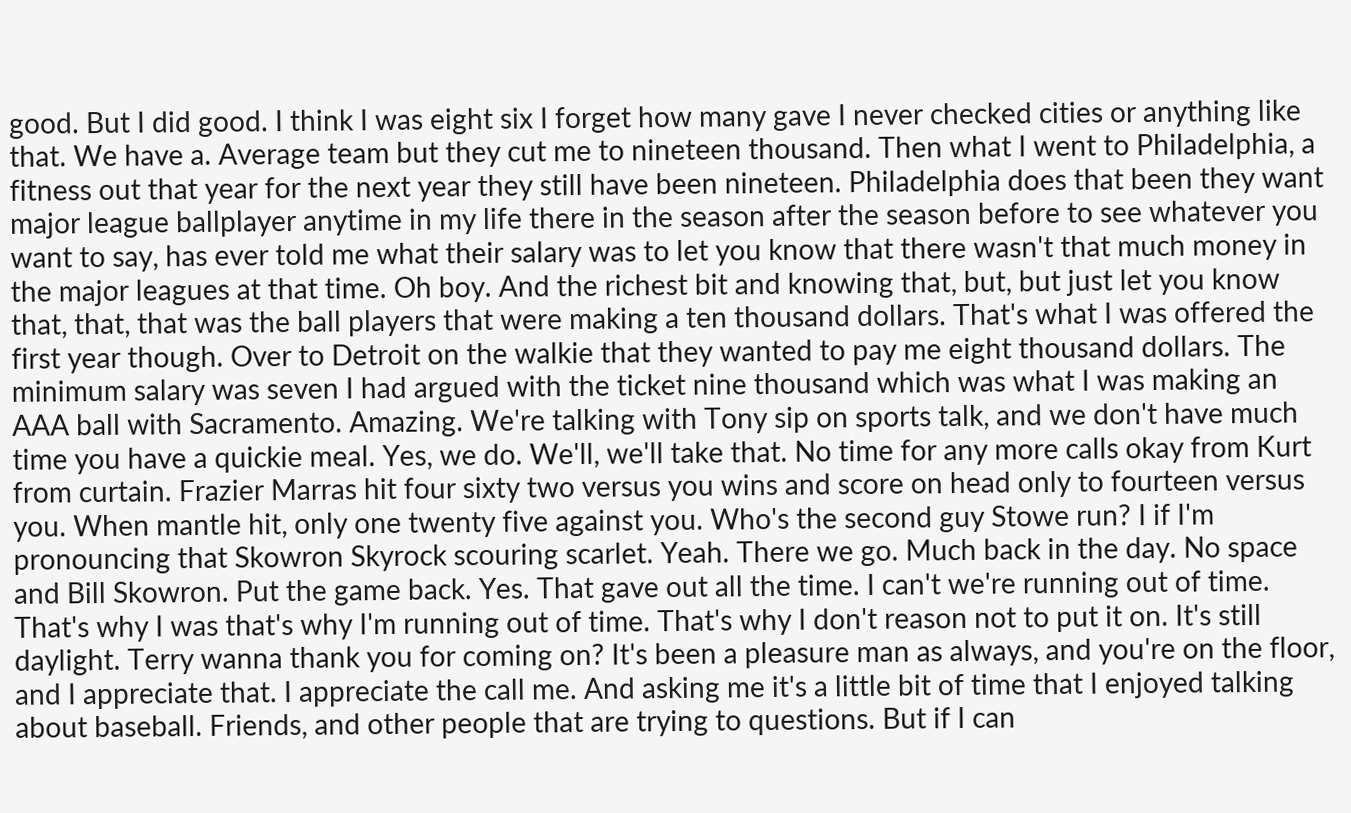good. But I did good. I think I was eight six I forget how many gave I never checked cities or anything like that. We have a. Average team but they cut me to nineteen thousand. Then what I went to Philadelphia, a fitness out that year for the next year they still have been nineteen. Philadelphia does that been they want major league ballplayer anytime in my life there in the season after the season before to see whatever you want to say, has ever told me what their salary was to let you know that there wasn't that much money in the major leagues at that time. Oh boy. And the richest bit and knowing that, but, but just let you know that, that, that was the ball players that were making a ten thousand dollars. That's what I was offered the first year though. Over to Detroit on the walkie that they wanted to pay me eight thousand dollars. The minimum salary was seven I had argued with the ticket nine thousand which was what I was making an AAA ball with Sacramento. Amazing. We're talking with Tony sip on sports talk, and we don't have much time you have a quickie meal. Yes, we do. We'll, we'll take that. No time for any more calls okay from Kurt from curtain. Frazier Marras hit four sixty two versus you wins and score on head only to fourteen versus you. When mantle hit, only one twenty five against you. Who's the second guy Stowe run? I if I'm pronouncing that Skowron Skyrock scouring scarlet. Yeah. There we go. Much back in the day. No space and Bill Skowron. Put the game back. Yes. That gave out all the time. I can't we're running out of time. That's why I was that's why I'm running out of time. That's why I don't reason not to put it on. It's still daylight. Terry wanna thank you for coming on? It's been a pleasure man as always, and you're on the floor, and I appreciate that. I appreciate the call me. And asking me it's a little bit of time that I enjoyed talking about baseball. Friends, and other people that are trying to questions. But if I can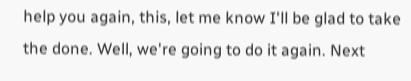help you again, this, let me know I'll be glad to take the done. Well, we're going to do it again. Next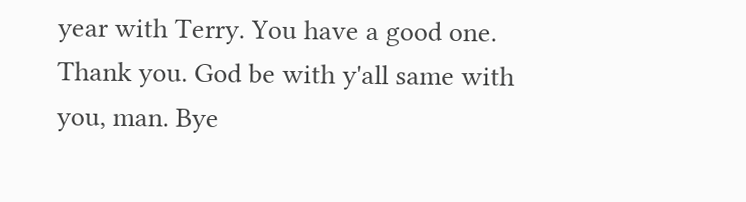year with Terry. You have a good one. Thank you. God be with y'all same with you, man. Bye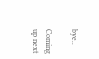bye..

Coming up next